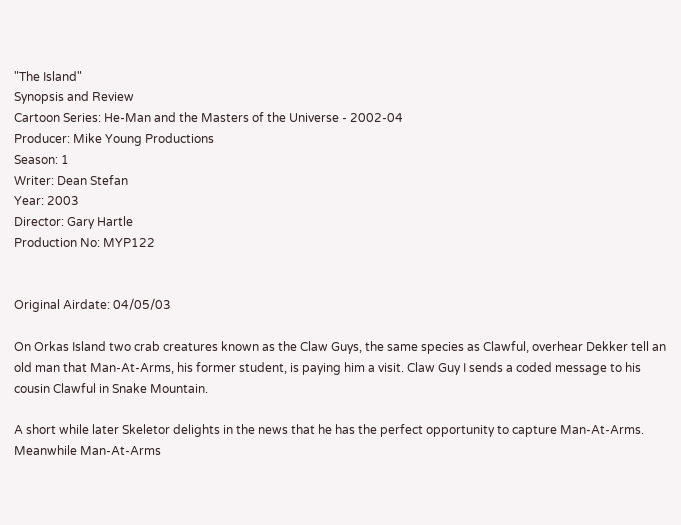"The Island"
Synopsis and Review
Cartoon Series: He-Man and the Masters of the Universe - 2002-04
Producer: Mike Young Productions
Season: 1
Writer: Dean Stefan
Year: 2003
Director: Gary Hartle
Production No: MYP122


Original Airdate: 04/05/03

On Orkas Island two crab creatures known as the Claw Guys, the same species as Clawful, overhear Dekker tell an old man that Man-At-Arms, his former student, is paying him a visit. Claw Guy I sends a coded message to his cousin Clawful in Snake Mountain.

A short while later Skeletor delights in the news that he has the perfect opportunity to capture Man-At-Arms. Meanwhile Man-At-Arms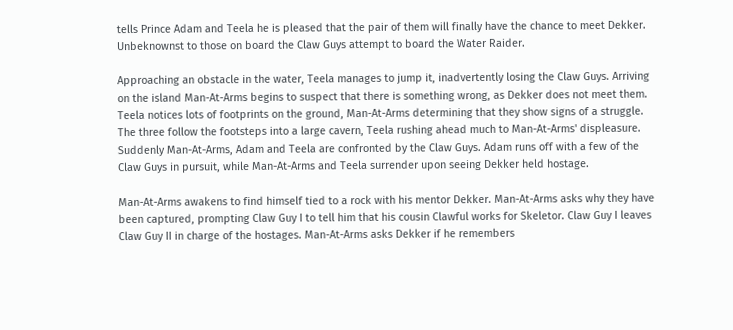tells Prince Adam and Teela he is pleased that the pair of them will finally have the chance to meet Dekker. Unbeknownst to those on board the Claw Guys attempt to board the Water Raider.

Approaching an obstacle in the water, Teela manages to jump it, inadvertently losing the Claw Guys. Arriving on the island Man-At-Arms begins to suspect that there is something wrong, as Dekker does not meet them. Teela notices lots of footprints on the ground, Man-At-Arms determining that they show signs of a struggle. The three follow the footsteps into a large cavern, Teela rushing ahead much to Man-At-Arms' displeasure. Suddenly Man-At-Arms, Adam and Teela are confronted by the Claw Guys. Adam runs off with a few of the Claw Guys in pursuit, while Man-At-Arms and Teela surrender upon seeing Dekker held hostage.

Man-At-Arms awakens to find himself tied to a rock with his mentor Dekker. Man-At-Arms asks why they have been captured, prompting Claw Guy I to tell him that his cousin Clawful works for Skeletor. Claw Guy I leaves Claw Guy II in charge of the hostages. Man-At-Arms asks Dekker if he remembers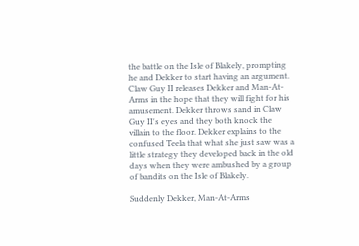the battle on the Isle of Blakely, prompting he and Dekker to start having an argument. Claw Guy II releases Dekker and Man-At-Arms in the hope that they will fight for his amusement. Dekker throws sand in Claw Guy II's eyes and they both knock the villain to the floor. Dekker explains to the confused Teela that what she just saw was a little strategy they developed back in the old days when they were ambushed by a group of bandits on the Isle of Blakely.

Suddenly Dekker, Man-At-Arms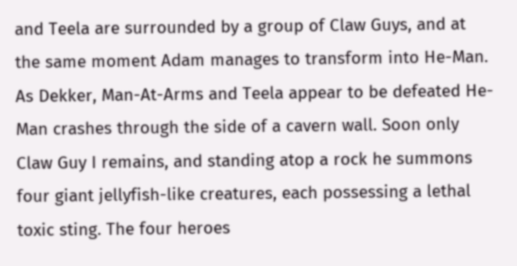and Teela are surrounded by a group of Claw Guys, and at the same moment Adam manages to transform into He-Man. As Dekker, Man-At-Arms and Teela appear to be defeated He-Man crashes through the side of a cavern wall. Soon only Claw Guy I remains, and standing atop a rock he summons four giant jellyfish-like creatures, each possessing a lethal toxic sting. The four heroes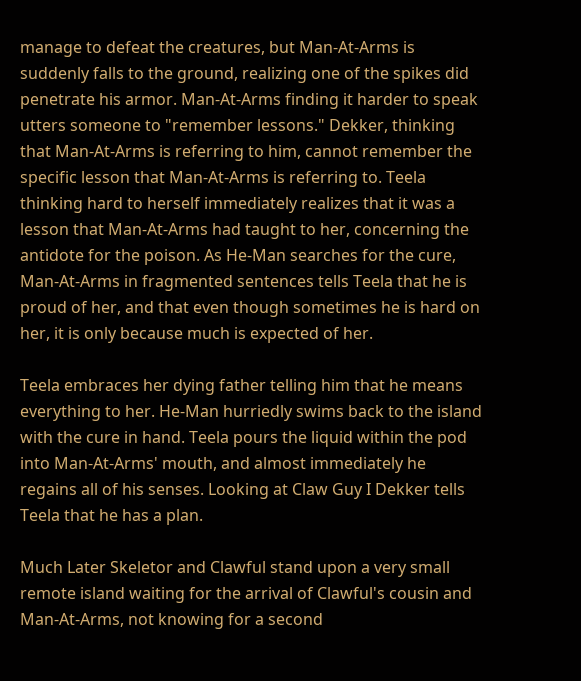manage to defeat the creatures, but Man-At-Arms is suddenly falls to the ground, realizing one of the spikes did penetrate his armor. Man-At-Arms finding it harder to speak utters someone to "remember lessons." Dekker, thinking that Man-At-Arms is referring to him, cannot remember the specific lesson that Man-At-Arms is referring to. Teela thinking hard to herself immediately realizes that it was a lesson that Man-At-Arms had taught to her, concerning the antidote for the poison. As He-Man searches for the cure, Man-At-Arms in fragmented sentences tells Teela that he is proud of her, and that even though sometimes he is hard on her, it is only because much is expected of her.

Teela embraces her dying father telling him that he means everything to her. He-Man hurriedly swims back to the island with the cure in hand. Teela pours the liquid within the pod into Man-At-Arms' mouth, and almost immediately he regains all of his senses. Looking at Claw Guy I Dekker tells Teela that he has a plan.

Much Later Skeletor and Clawful stand upon a very small remote island waiting for the arrival of Clawful's cousin and Man-At-Arms, not knowing for a second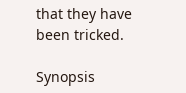that they have been tricked.

Synopsis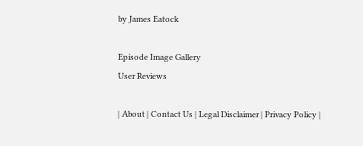by James Eatock

Episode Image Gallery
User Reviews

| About | Contact Us | Legal Disclaimer | Privacy Policy |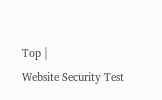Top |
Website Security Test